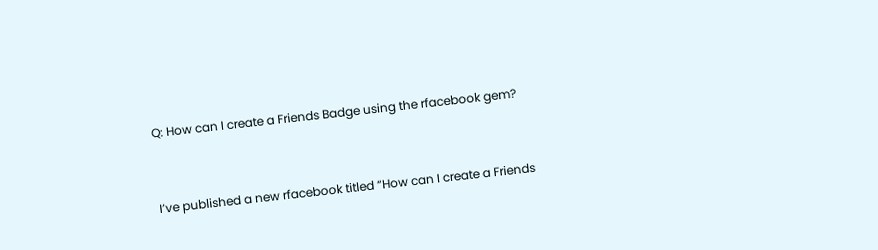Q: How can I create a Friends Badge using the rfacebook gem?


I’ve published a new rfacebook titled “How can I create a Friends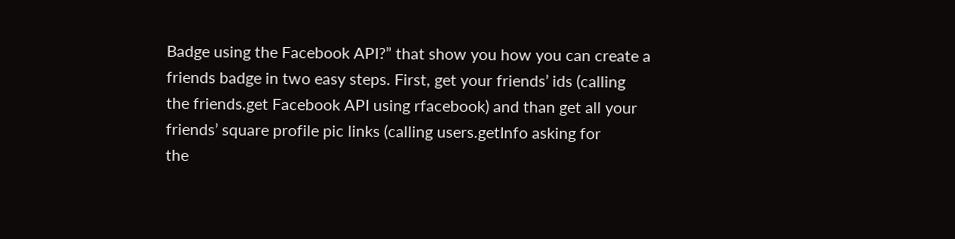Badge using the Facebook API?” that show you how you can create a
friends badge in two easy steps. First, get your friends’ ids (calling
the friends.get Facebook API using rfacebook) and than get all your
friends’ square profile pic links (calling users.getInfo asking for
the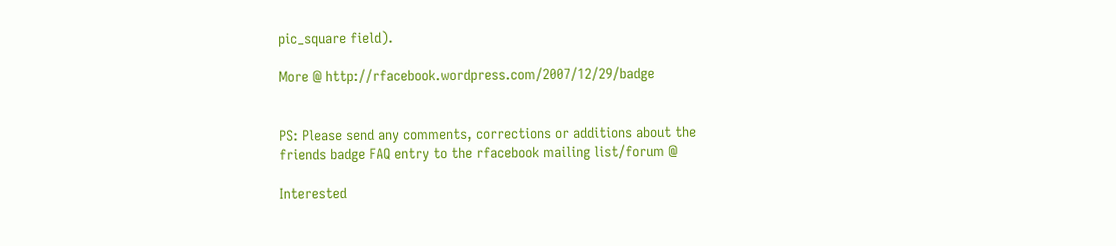pic_square field).

More @ http://rfacebook.wordpress.com/2007/12/29/badge


PS: Please send any comments, corrections or additions about the
friends badge FAQ entry to the rfacebook mailing list/forum @

Interested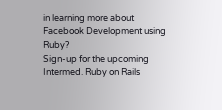in learning more about Facebook Development using Ruby?
Sign-up for the upcoming Intermed. Ruby on Rails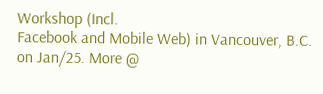Workshop (Incl.
Facebook and Mobile Web) in Vancouver, B.C. on Jan/25. More @